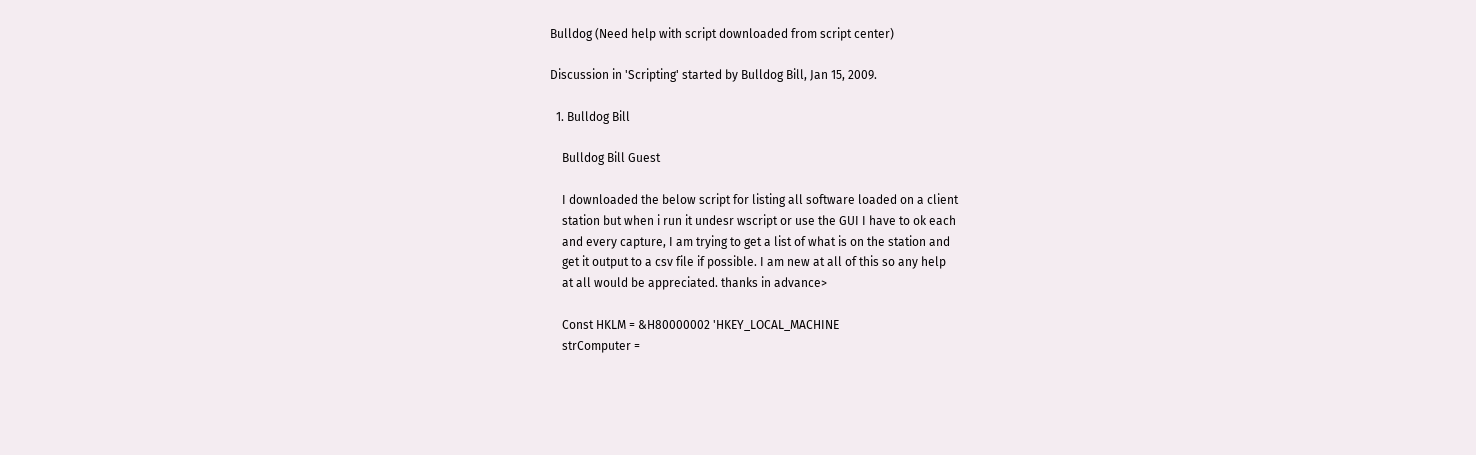Bulldog (Need help with script downloaded from script center)

Discussion in 'Scripting' started by Bulldog Bill, Jan 15, 2009.

  1. Bulldog Bill

    Bulldog Bill Guest

    I downloaded the below script for listing all software loaded on a client
    station but when i run it undesr wscript or use the GUI I have to ok each
    and every capture, I am trying to get a list of what is on the station and
    get it output to a csv file if possible. I am new at all of this so any help
    at all would be appreciated. thanks in advance>

    Const HKLM = &H80000002 'HKEY_LOCAL_MACHINE
    strComputer =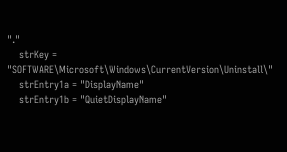"."
    strKey = "SOFTWARE\Microsoft\Windows\CurrentVersion\Uninstall\"
    strEntry1a = "DisplayName"
    strEntry1b = "QuietDisplayName"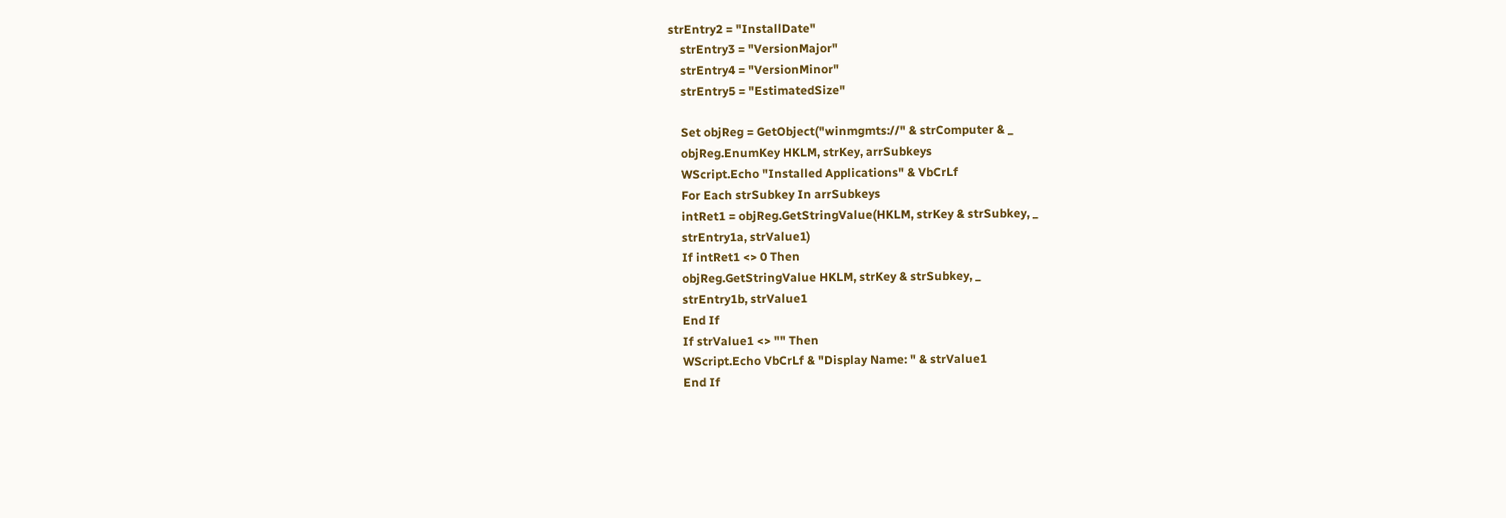strEntry2 = "InstallDate"
    strEntry3 = "VersionMajor"
    strEntry4 = "VersionMinor"
    strEntry5 = "EstimatedSize"

    Set objReg = GetObject("winmgmts://" & strComputer & _
    objReg.EnumKey HKLM, strKey, arrSubkeys
    WScript.Echo "Installed Applications" & VbCrLf
    For Each strSubkey In arrSubkeys
    intRet1 = objReg.GetStringValue(HKLM, strKey & strSubkey, _
    strEntry1a, strValue1)
    If intRet1 <> 0 Then
    objReg.GetStringValue HKLM, strKey & strSubkey, _
    strEntry1b, strValue1
    End If
    If strValue1 <> "" Then
    WScript.Echo VbCrLf & "Display Name: " & strValue1
    End If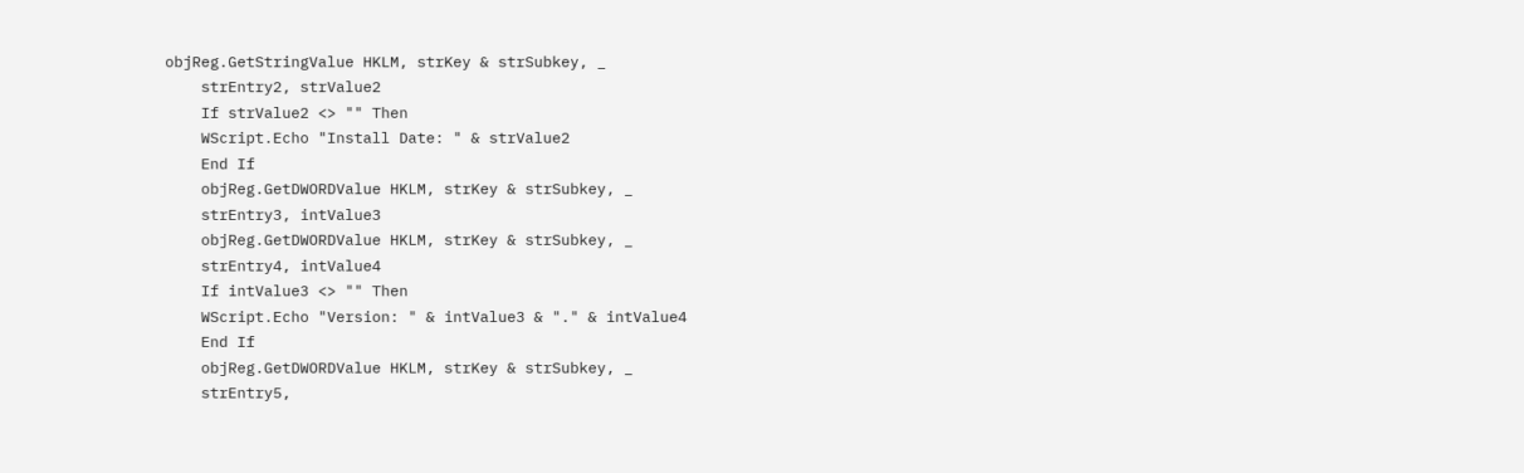objReg.GetStringValue HKLM, strKey & strSubkey, _
    strEntry2, strValue2
    If strValue2 <> "" Then
    WScript.Echo "Install Date: " & strValue2
    End If
    objReg.GetDWORDValue HKLM, strKey & strSubkey, _
    strEntry3, intValue3
    objReg.GetDWORDValue HKLM, strKey & strSubkey, _
    strEntry4, intValue4
    If intValue3 <> "" Then
    WScript.Echo "Version: " & intValue3 & "." & intValue4
    End If
    objReg.GetDWORDValue HKLM, strKey & strSubkey, _
    strEntry5,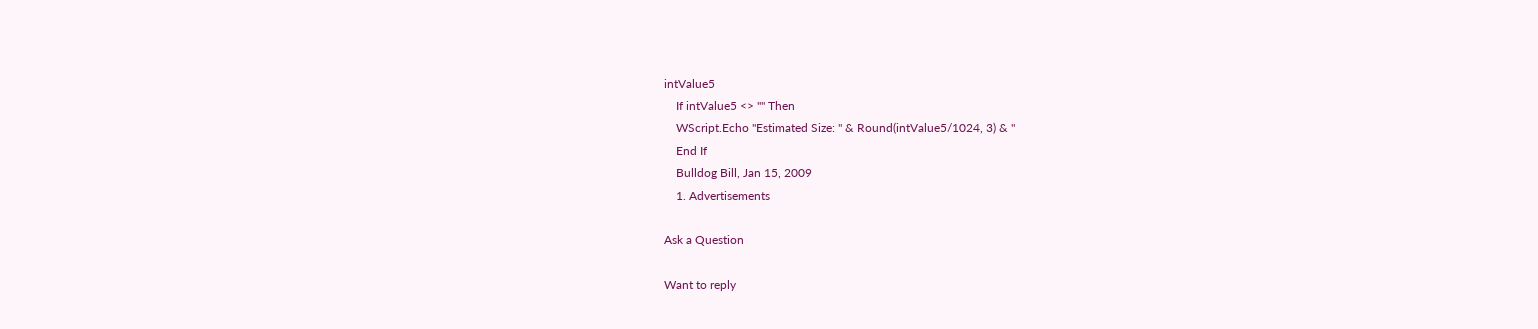intValue5
    If intValue5 <> "" Then
    WScript.Echo "Estimated Size: " & Round(intValue5/1024, 3) & "
    End If
    Bulldog Bill, Jan 15, 2009
    1. Advertisements

Ask a Question

Want to reply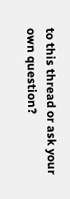to this thread or ask your own question?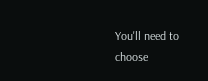You'll need to choose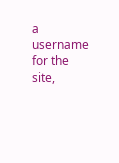a username for the site,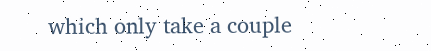which only take a couple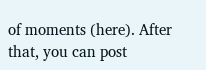of moments (here). After that, you can post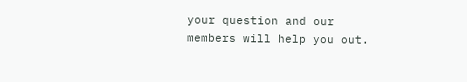your question and our members will help you out.